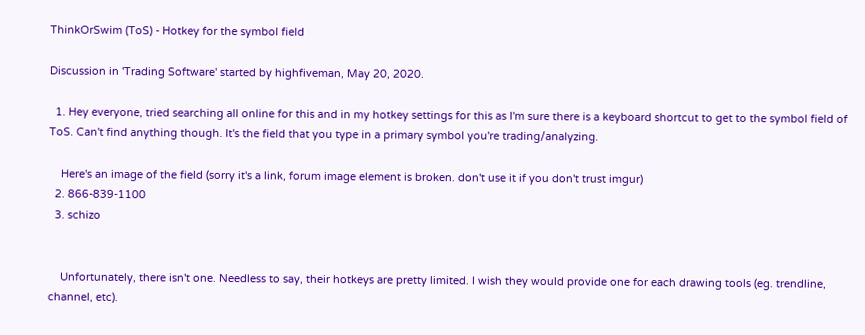ThinkOrSwim (ToS) - Hotkey for the symbol field

Discussion in 'Trading Software' started by highfiveman, May 20, 2020.

  1. Hey everyone, tried searching all online for this and in my hotkey settings for this as I'm sure there is a keyboard shortcut to get to the symbol field of ToS. Can't find anything though. It's the field that you type in a primary symbol you're trading/analyzing.

    Here's an image of the field (sorry it's a link, forum image element is broken. don't use it if you don't trust imgur)
  2. 866-839-1100
  3. schizo


    Unfortunately, there isn't one. Needless to say, their hotkeys are pretty limited. I wish they would provide one for each drawing tools (eg. trendline, channel, etc).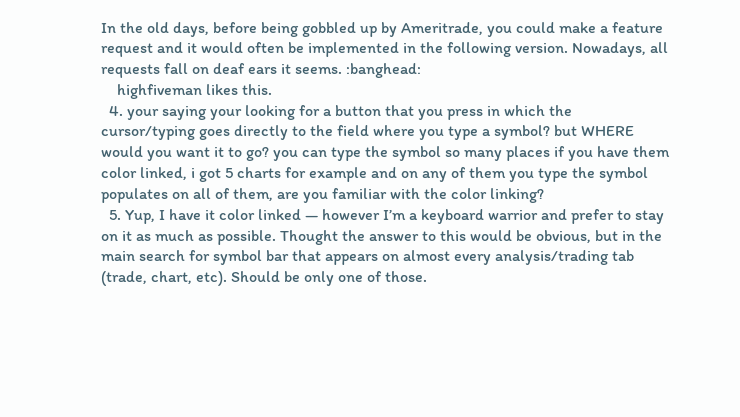In the old days, before being gobbled up by Ameritrade, you could make a feature request and it would often be implemented in the following version. Nowadays, all requests fall on deaf ears it seems. :banghead:
    highfiveman likes this.
  4. your saying your looking for a button that you press in which the cursor/typing goes directly to the field where you type a symbol? but WHERE would you want it to go? you can type the symbol so many places if you have them color linked, i got 5 charts for example and on any of them you type the symbol populates on all of them, are you familiar with the color linking?
  5. Yup, I have it color linked — however I’m a keyboard warrior and prefer to stay on it as much as possible. Thought the answer to this would be obvious, but in the main search for symbol bar that appears on almost every analysis/trading tab (trade, chart, etc). Should be only one of those.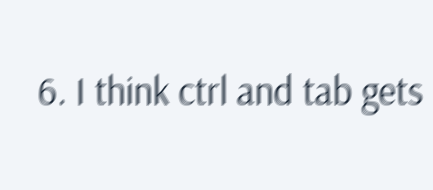6. I think ctrl and tab gets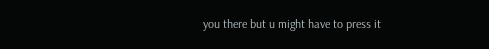you there but u might have to press it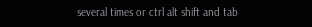several times or ctrl alt shift and tab